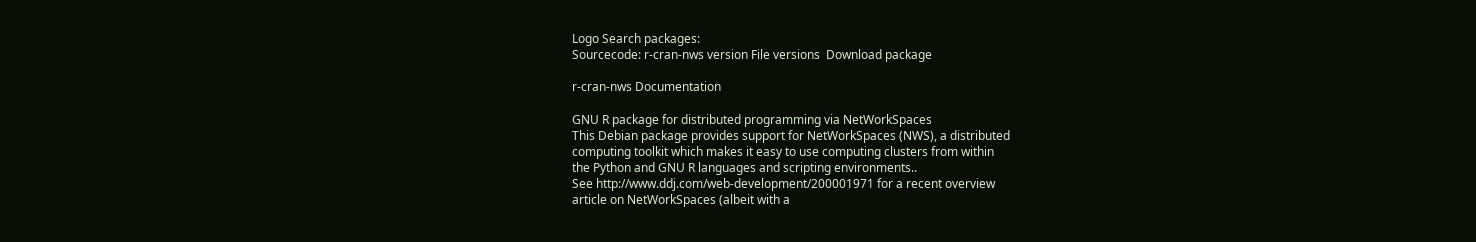Logo Search packages:
Sourcecode: r-cran-nws version File versions  Download package

r-cran-nws Documentation

GNU R package for distributed programming via NetWorkSpaces
This Debian package provides support for NetWorkSpaces (NWS), a distributed
computing toolkit which makes it easy to use computing clusters from within
the Python and GNU R languages and scripting environments..
See http://www.ddj.com/web-development/200001971 for a recent overview
article on NetWorkSpaces (albeit with a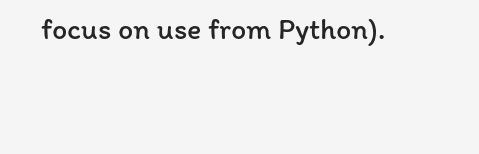focus on use from Python).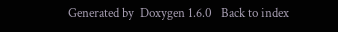Generated by  Doxygen 1.6.0   Back to index